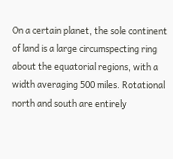On a certain planet, the sole continent of land is a large circumspecting ring about the equatorial regions, with a width averaging 500 miles. Rotational north and south are entirely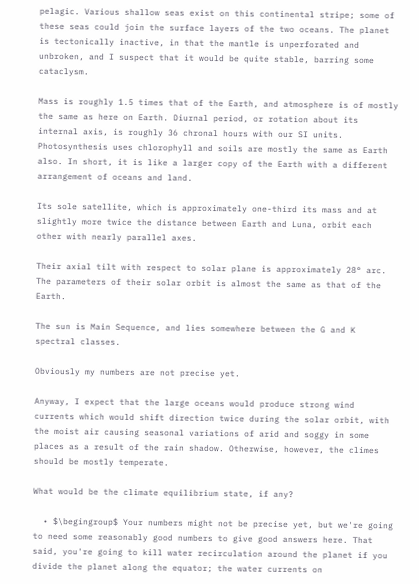pelagic. Various shallow seas exist on this continental stripe; some of these seas could join the surface layers of the two oceans. The planet is tectonically inactive, in that the mantle is unperforated and unbroken, and I suspect that it would be quite stable, barring some cataclysm.

Mass is roughly 1.5 times that of the Earth, and atmosphere is of mostly the same as here on Earth. Diurnal period, or rotation about its internal axis, is roughly 36 chronal hours with our SI units. Photosynthesis uses chlorophyll and soils are mostly the same as Earth also. In short, it is like a larger copy of the Earth with a different arrangement of oceans and land.

Its sole satellite, which is approximately one-third its mass and at slightly more twice the distance between Earth and Luna, orbit each other with nearly parallel axes.

Their axial tilt with respect to solar plane is approximately 28° arc. The parameters of their solar orbit is almost the same as that of the Earth.

The sun is Main Sequence, and lies somewhere between the G and K spectral classes.

Obviously my numbers are not precise yet.

Anyway, I expect that the large oceans would produce strong wind currents which would shift direction twice during the solar orbit, with the moist air causing seasonal variations of arid and soggy in some places as a result of the rain shadow. Otherwise, however, the climes should be mostly temperate.

What would be the climate equilibrium state, if any?

  • $\begingroup$ Your numbers might not be precise yet, but we're going to need some reasonably good numbers to give good answers here. That said, you're going to kill water recirculation around the planet if you divide the planet along the equator; the water currents on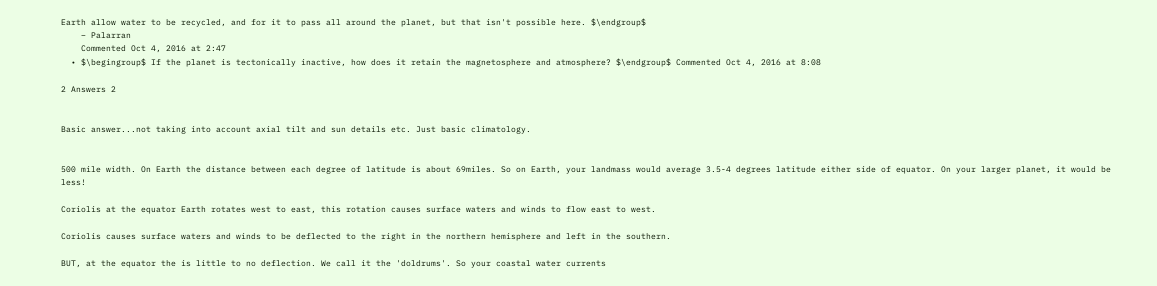Earth allow water to be recycled, and for it to pass all around the planet, but that isn't possible here. $\endgroup$
    – Palarran
    Commented Oct 4, 2016 at 2:47
  • $\begingroup$ If the planet is tectonically inactive, how does it retain the magnetosphere and atmosphere? $\endgroup$ Commented Oct 4, 2016 at 8:08

2 Answers 2


Basic answer...not taking into account axial tilt and sun details etc. Just basic climatology.


500 mile width. On Earth the distance between each degree of latitude is about 69miles. So on Earth, your landmass would average 3.5-4 degrees latitude either side of equator. On your larger planet, it would be less!

Coriolis at the equator Earth rotates west to east, this rotation causes surface waters and winds to flow east to west.

Coriolis causes surface waters and winds to be deflected to the right in the northern hemisphere and left in the southern.

BUT, at the equator the is little to no deflection. We call it the 'doldrums'. So your coastal water currents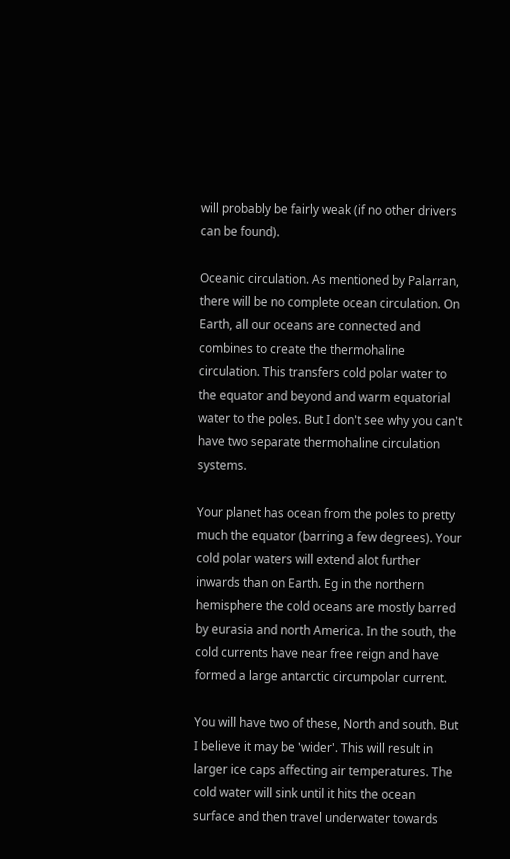will probably be fairly weak (if no other drivers can be found).

Oceanic circulation. As mentioned by Palarran, there will be no complete ocean circulation. On Earth, all our oceans are connected and combines to create the thermohaline circulation. This transfers cold polar water to the equator and beyond and warm equatorial water to the poles. But I don't see why you can't have two separate thermohaline circulation systems.

Your planet has ocean from the poles to pretty much the equator (barring a few degrees). Your cold polar waters will extend alot further inwards than on Earth. Eg in the northern hemisphere the cold oceans are mostly barred by eurasia and north America. In the south, the cold currents have near free reign and have formed a large antarctic circumpolar current.

You will have two of these, North and south. But I believe it may be 'wider'. This will result in larger ice caps affecting air temperatures. The cold water will sink until it hits the ocean surface and then travel underwater towards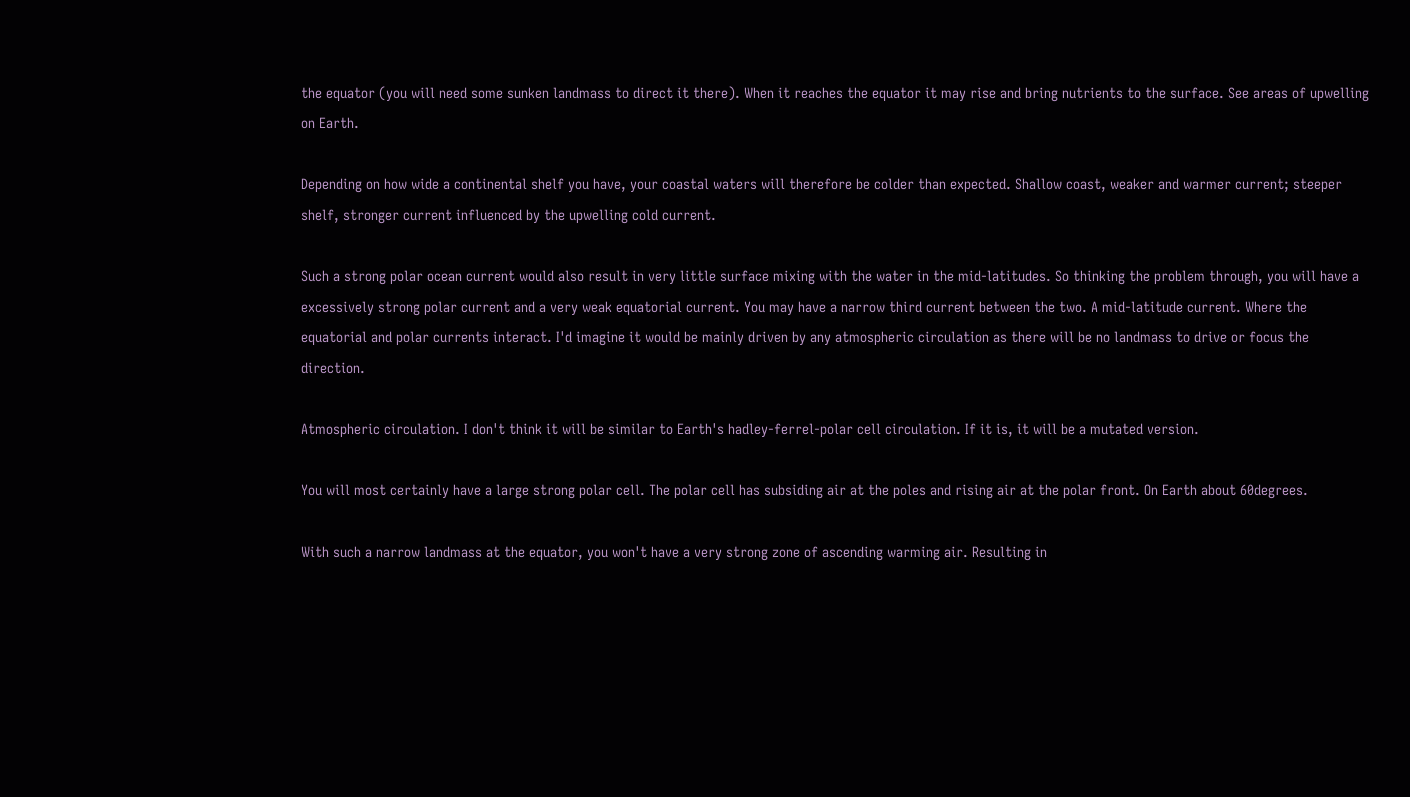the equator (you will need some sunken landmass to direct it there). When it reaches the equator it may rise and bring nutrients to the surface. See areas of upwelling on Earth.

Depending on how wide a continental shelf you have, your coastal waters will therefore be colder than expected. Shallow coast, weaker and warmer current; steeper shelf, stronger current influenced by the upwelling cold current.

Such a strong polar ocean current would also result in very little surface mixing with the water in the mid-latitudes. So thinking the problem through, you will have a excessively strong polar current and a very weak equatorial current. You may have a narrow third current between the two. A mid-latitude current. Where the equatorial and polar currents interact. I'd imagine it would be mainly driven by any atmospheric circulation as there will be no landmass to drive or focus the direction.

Atmospheric circulation. I don't think it will be similar to Earth's hadley-ferrel-polar cell circulation. If it is, it will be a mutated version.

You will most certainly have a large strong polar cell. The polar cell has subsiding air at the poles and rising air at the polar front. On Earth about 60degrees.

With such a narrow landmass at the equator, you won't have a very strong zone of ascending warming air. Resulting in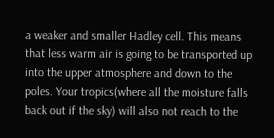a weaker and smaller Hadley cell. This means that less warm air is going to be transported up into the upper atmosphere and down to the poles. Your tropics(where all the moisture falls back out if the sky) will also not reach to the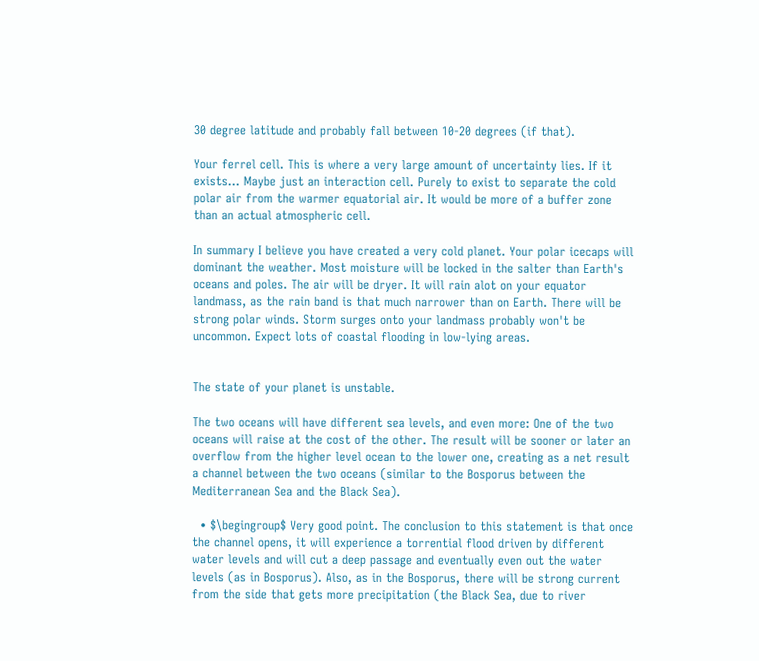30 degree latitude and probably fall between 10-20 degrees (if that).

Your ferrel cell. This is where a very large amount of uncertainty lies. If it exists... Maybe just an interaction cell. Purely to exist to separate the cold polar air from the warmer equatorial air. It would be more of a buffer zone than an actual atmospheric cell.

In summary I believe you have created a very cold planet. Your polar icecaps will dominant the weather. Most moisture will be locked in the salter than Earth's oceans and poles. The air will be dryer. It will rain alot on your equator landmass, as the rain band is that much narrower than on Earth. There will be strong polar winds. Storm surges onto your landmass probably won't be uncommon. Expect lots of coastal flooding in low-lying areas.


The state of your planet is unstable.

The two oceans will have different sea levels, and even more: One of the two oceans will raise at the cost of the other. The result will be sooner or later an overflow from the higher level ocean to the lower one, creating as a net result a channel between the two oceans (similar to the Bosporus between the Mediterranean Sea and the Black Sea).

  • $\begingroup$ Very good point. The conclusion to this statement is that once the channel opens, it will experience a torrential flood driven by different water levels and will cut a deep passage and eventually even out the water levels (as in Bosporus). Also, as in the Bosporus, there will be strong current from the side that gets more precipitation (the Black Sea, due to river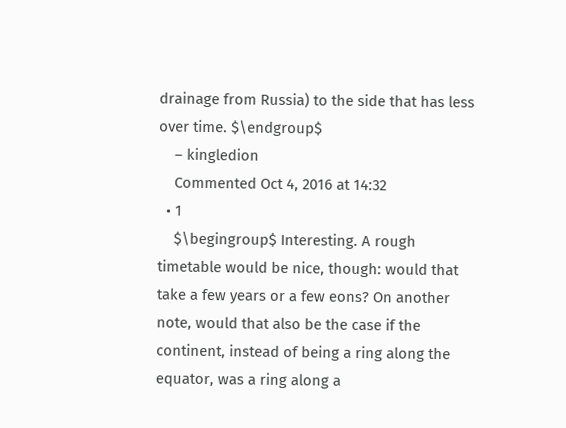drainage from Russia) to the side that has less over time. $\endgroup$
    – kingledion
    Commented Oct 4, 2016 at 14:32
  • 1
    $\begingroup$ Interesting. A rough timetable would be nice, though: would that take a few years or a few eons? On another note, would that also be the case if the continent, instead of being a ring along the equator, was a ring along a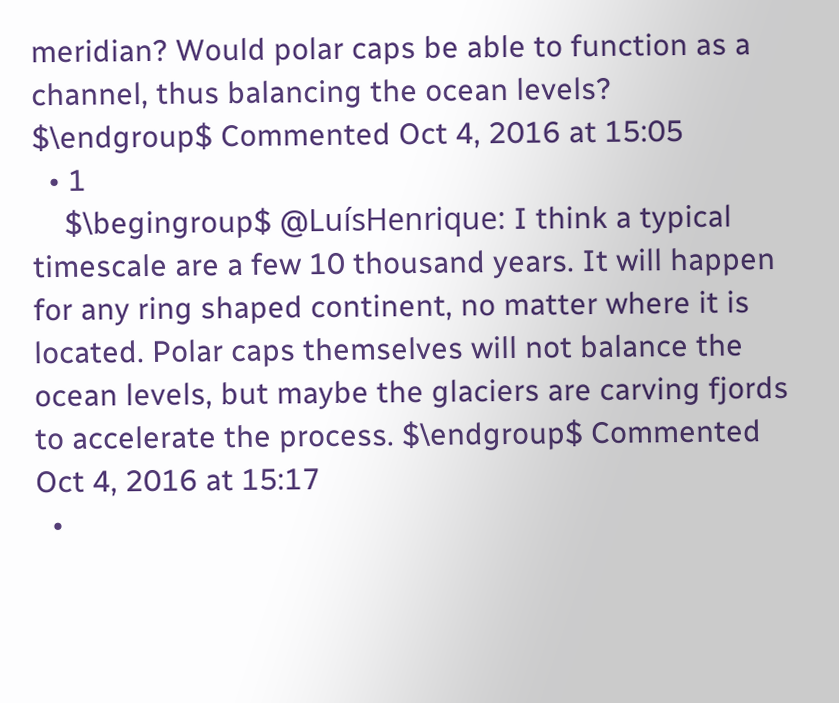meridian? Would polar caps be able to function as a channel, thus balancing the ocean levels? $\endgroup$ Commented Oct 4, 2016 at 15:05
  • 1
    $\begingroup$ @LuísHenrique: I think a typical timescale are a few 10 thousand years. It will happen for any ring shaped continent, no matter where it is located. Polar caps themselves will not balance the ocean levels, but maybe the glaciers are carving fjords to accelerate the process. $\endgroup$ Commented Oct 4, 2016 at 15:17
  •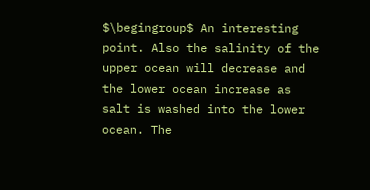$\begingroup$ An interesting point. Also the salinity of the upper ocean will decrease and the lower ocean increase as salt is washed into the lower ocean. The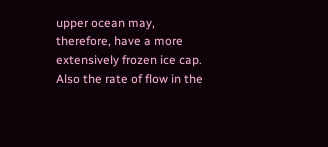upper ocean may, therefore, have a more extensively frozen ice cap. Also the rate of flow in the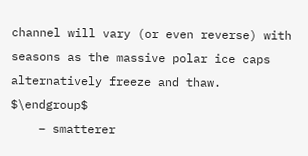channel will vary (or even reverse) with seasons as the massive polar ice caps alternatively freeze and thaw. $\endgroup$
    – smatterer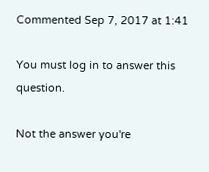Commented Sep 7, 2017 at 1:41

You must log in to answer this question.

Not the answer you're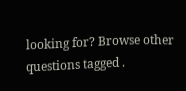looking for? Browse other questions tagged .